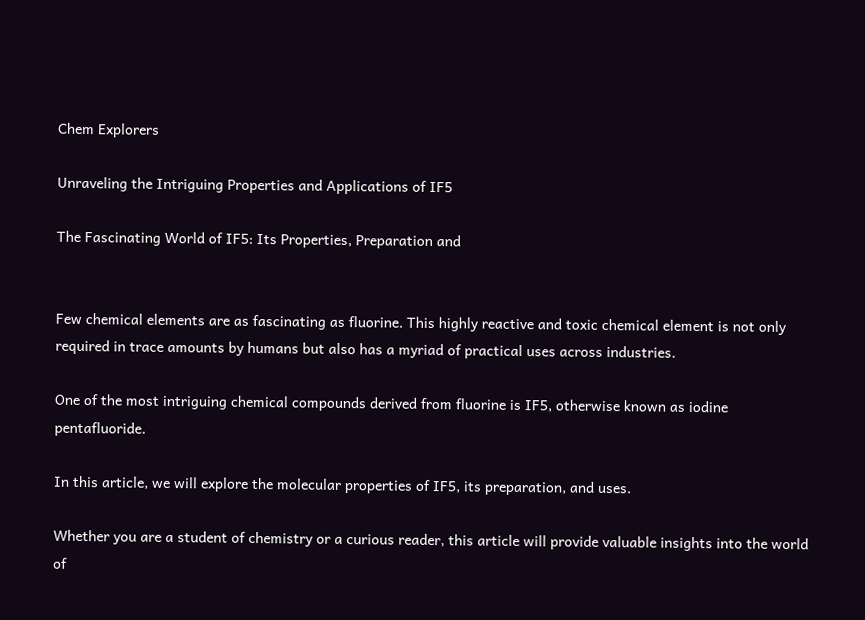Chem Explorers

Unraveling the Intriguing Properties and Applications of IF5

The Fascinating World of IF5: Its Properties, Preparation and


Few chemical elements are as fascinating as fluorine. This highly reactive and toxic chemical element is not only required in trace amounts by humans but also has a myriad of practical uses across industries.

One of the most intriguing chemical compounds derived from fluorine is IF5, otherwise known as iodine pentafluoride.

In this article, we will explore the molecular properties of IF5, its preparation, and uses.

Whether you are a student of chemistry or a curious reader, this article will provide valuable insights into the world of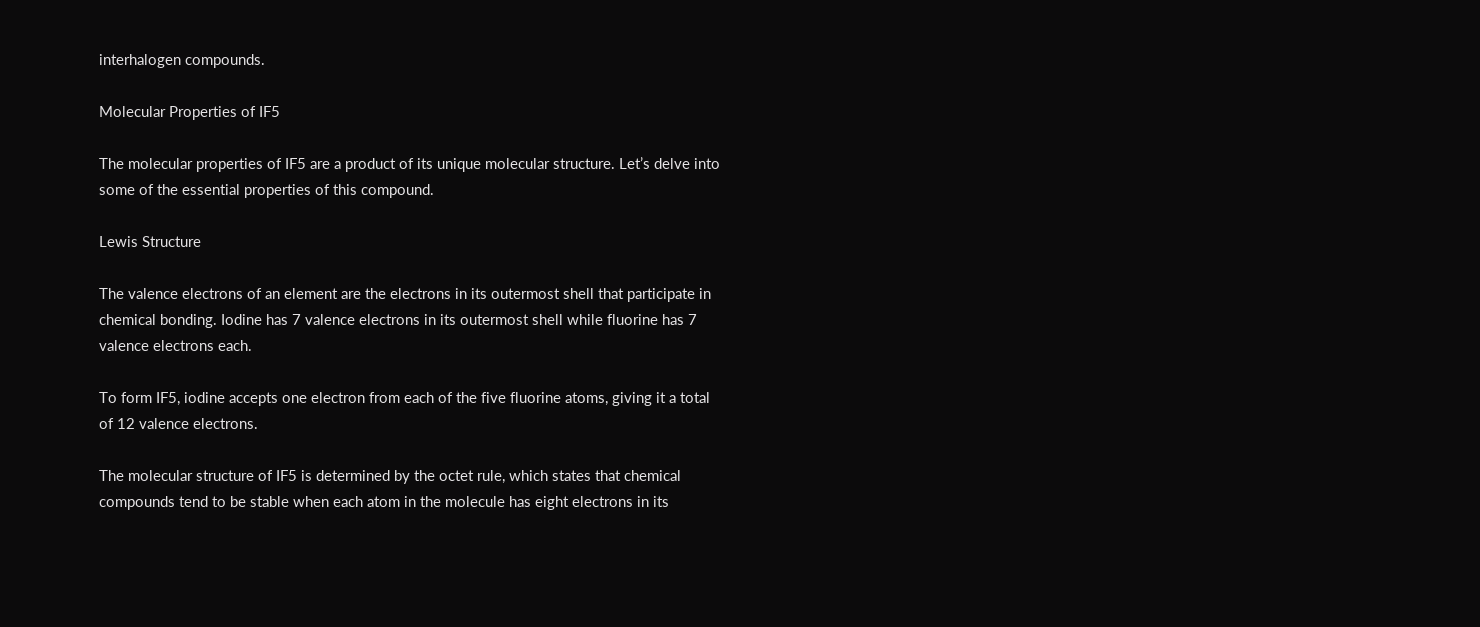interhalogen compounds.

Molecular Properties of IF5

The molecular properties of IF5 are a product of its unique molecular structure. Let’s delve into some of the essential properties of this compound.

Lewis Structure

The valence electrons of an element are the electrons in its outermost shell that participate in chemical bonding. Iodine has 7 valence electrons in its outermost shell while fluorine has 7 valence electrons each.

To form IF5, iodine accepts one electron from each of the five fluorine atoms, giving it a total of 12 valence electrons.

The molecular structure of IF5 is determined by the octet rule, which states that chemical compounds tend to be stable when each atom in the molecule has eight electrons in its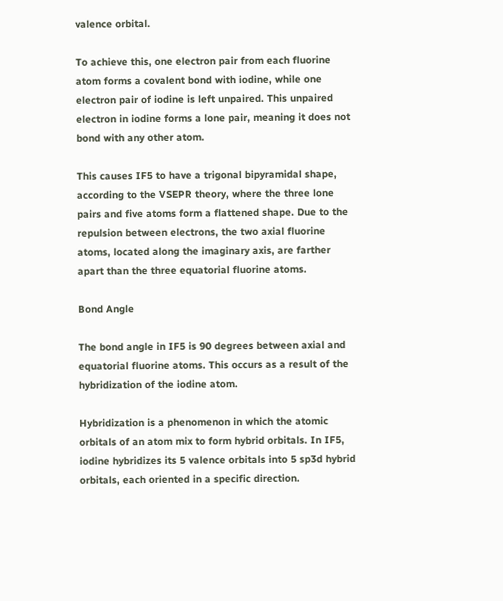valence orbital.

To achieve this, one electron pair from each fluorine atom forms a covalent bond with iodine, while one electron pair of iodine is left unpaired. This unpaired electron in iodine forms a lone pair, meaning it does not bond with any other atom.

This causes IF5 to have a trigonal bipyramidal shape, according to the VSEPR theory, where the three lone pairs and five atoms form a flattened shape. Due to the repulsion between electrons, the two axial fluorine atoms, located along the imaginary axis, are farther apart than the three equatorial fluorine atoms.

Bond Angle

The bond angle in IF5 is 90 degrees between axial and equatorial fluorine atoms. This occurs as a result of the hybridization of the iodine atom.

Hybridization is a phenomenon in which the atomic orbitals of an atom mix to form hybrid orbitals. In IF5, iodine hybridizes its 5 valence orbitals into 5 sp3d hybrid orbitals, each oriented in a specific direction.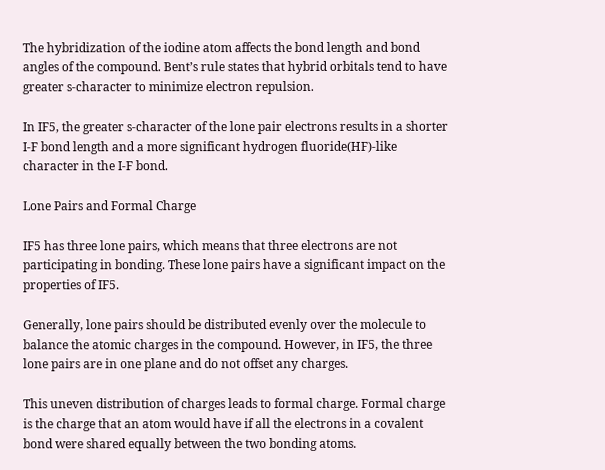The hybridization of the iodine atom affects the bond length and bond angles of the compound. Bent’s rule states that hybrid orbitals tend to have greater s-character to minimize electron repulsion.

In IF5, the greater s-character of the lone pair electrons results in a shorter I-F bond length and a more significant hydrogen fluoride(HF)-like character in the I-F bond.

Lone Pairs and Formal Charge

IF5 has three lone pairs, which means that three electrons are not participating in bonding. These lone pairs have a significant impact on the properties of IF5.

Generally, lone pairs should be distributed evenly over the molecule to balance the atomic charges in the compound. However, in IF5, the three lone pairs are in one plane and do not offset any charges.

This uneven distribution of charges leads to formal charge. Formal charge is the charge that an atom would have if all the electrons in a covalent bond were shared equally between the two bonding atoms.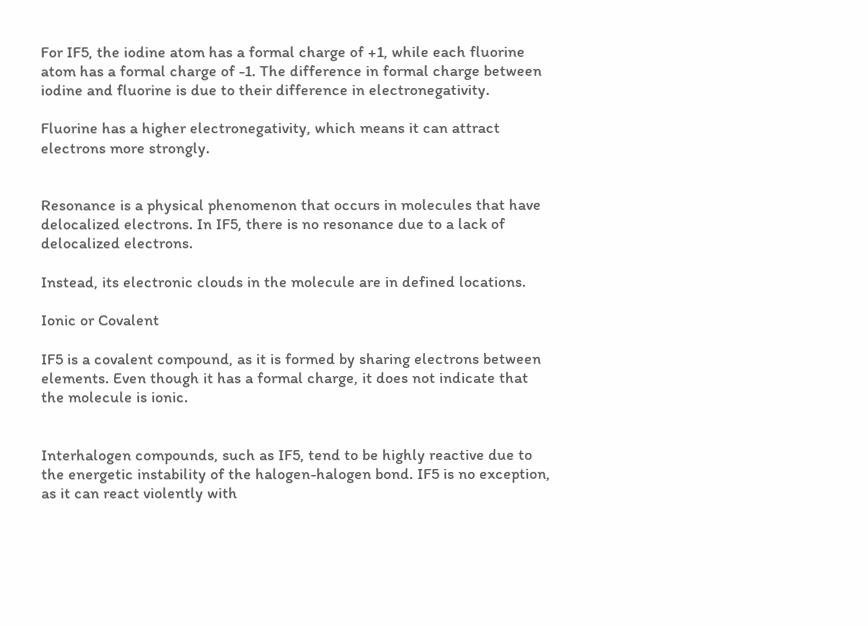For IF5, the iodine atom has a formal charge of +1, while each fluorine atom has a formal charge of -1. The difference in formal charge between iodine and fluorine is due to their difference in electronegativity.

Fluorine has a higher electronegativity, which means it can attract electrons more strongly.


Resonance is a physical phenomenon that occurs in molecules that have delocalized electrons. In IF5, there is no resonance due to a lack of delocalized electrons.

Instead, its electronic clouds in the molecule are in defined locations.

Ionic or Covalent

IF5 is a covalent compound, as it is formed by sharing electrons between elements. Even though it has a formal charge, it does not indicate that the molecule is ionic.


Interhalogen compounds, such as IF5, tend to be highly reactive due to the energetic instability of the halogen-halogen bond. IF5 is no exception, as it can react violently with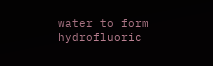water to form hydrofluoric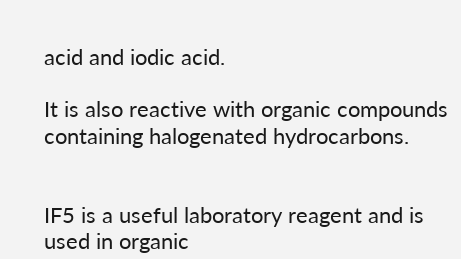acid and iodic acid.

It is also reactive with organic compounds containing halogenated hydrocarbons.


IF5 is a useful laboratory reagent and is used in organic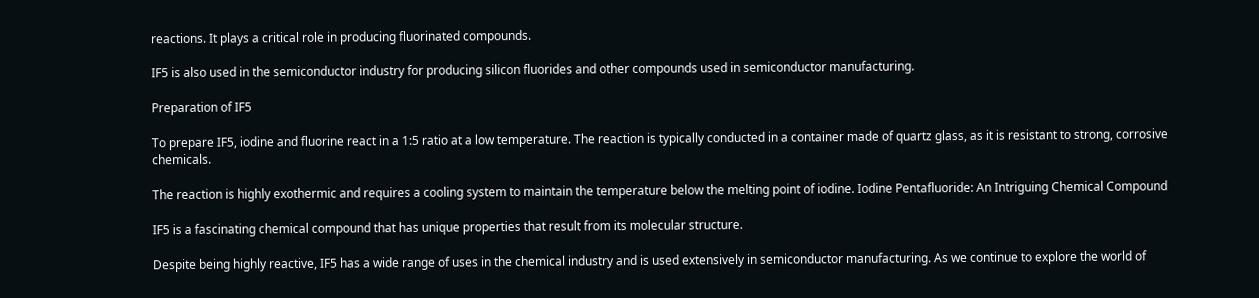reactions. It plays a critical role in producing fluorinated compounds.

IF5 is also used in the semiconductor industry for producing silicon fluorides and other compounds used in semiconductor manufacturing.

Preparation of IF5

To prepare IF5, iodine and fluorine react in a 1:5 ratio at a low temperature. The reaction is typically conducted in a container made of quartz glass, as it is resistant to strong, corrosive chemicals.

The reaction is highly exothermic and requires a cooling system to maintain the temperature below the melting point of iodine. Iodine Pentafluoride: An Intriguing Chemical Compound

IF5 is a fascinating chemical compound that has unique properties that result from its molecular structure.

Despite being highly reactive, IF5 has a wide range of uses in the chemical industry and is used extensively in semiconductor manufacturing. As we continue to explore the world of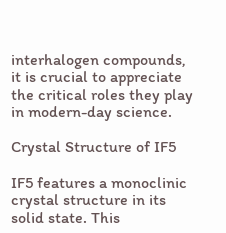interhalogen compounds, it is crucial to appreciate the critical roles they play in modern-day science.

Crystal Structure of IF5

IF5 features a monoclinic crystal structure in its solid state. This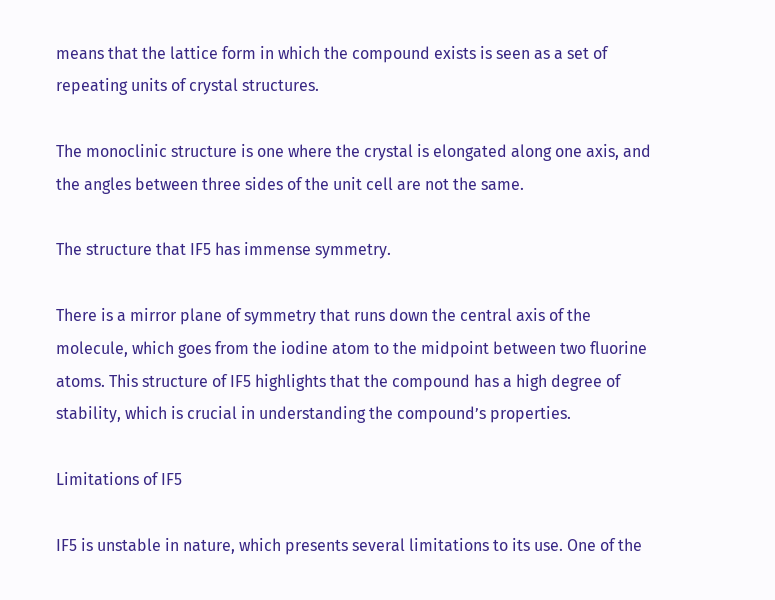means that the lattice form in which the compound exists is seen as a set of repeating units of crystal structures.

The monoclinic structure is one where the crystal is elongated along one axis, and the angles between three sides of the unit cell are not the same.

The structure that IF5 has immense symmetry.

There is a mirror plane of symmetry that runs down the central axis of the molecule, which goes from the iodine atom to the midpoint between two fluorine atoms. This structure of IF5 highlights that the compound has a high degree of stability, which is crucial in understanding the compound’s properties.

Limitations of IF5

IF5 is unstable in nature, which presents several limitations to its use. One of the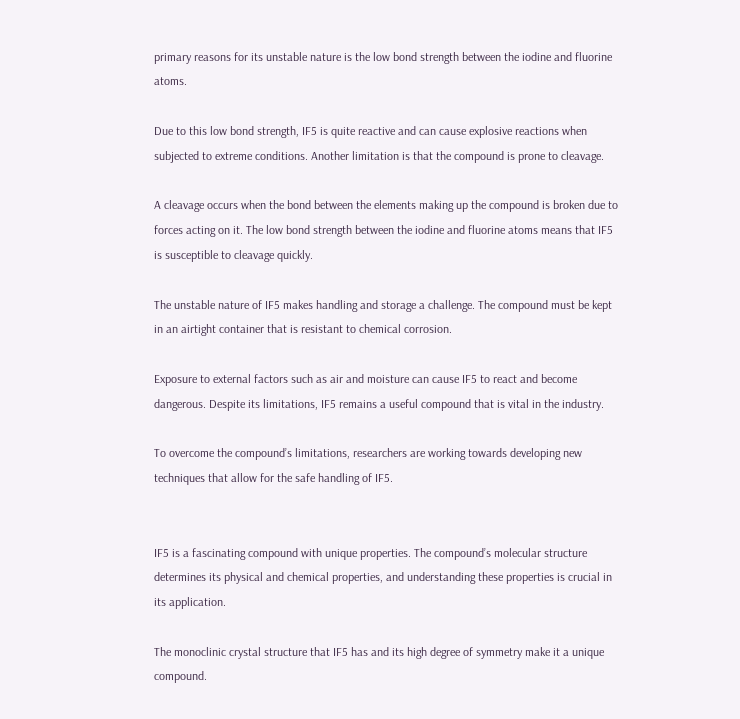primary reasons for its unstable nature is the low bond strength between the iodine and fluorine atoms.

Due to this low bond strength, IF5 is quite reactive and can cause explosive reactions when subjected to extreme conditions. Another limitation is that the compound is prone to cleavage.

A cleavage occurs when the bond between the elements making up the compound is broken due to forces acting on it. The low bond strength between the iodine and fluorine atoms means that IF5 is susceptible to cleavage quickly.

The unstable nature of IF5 makes handling and storage a challenge. The compound must be kept in an airtight container that is resistant to chemical corrosion.

Exposure to external factors such as air and moisture can cause IF5 to react and become dangerous. Despite its limitations, IF5 remains a useful compound that is vital in the industry.

To overcome the compound’s limitations, researchers are working towards developing new techniques that allow for the safe handling of IF5.


IF5 is a fascinating compound with unique properties. The compound’s molecular structure determines its physical and chemical properties, and understanding these properties is crucial in its application.

The monoclinic crystal structure that IF5 has and its high degree of symmetry make it a unique compound.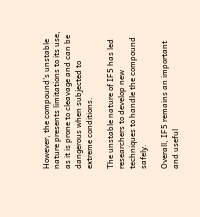However, the compound’s unstable nature presents limitations to its use, as it is prone to cleavage and can be dangerous when subjected to extreme conditions.

The unstable nature of IF5 has led researchers to develop new techniques to handle the compound safely.

Overall, IF5 remains an important and useful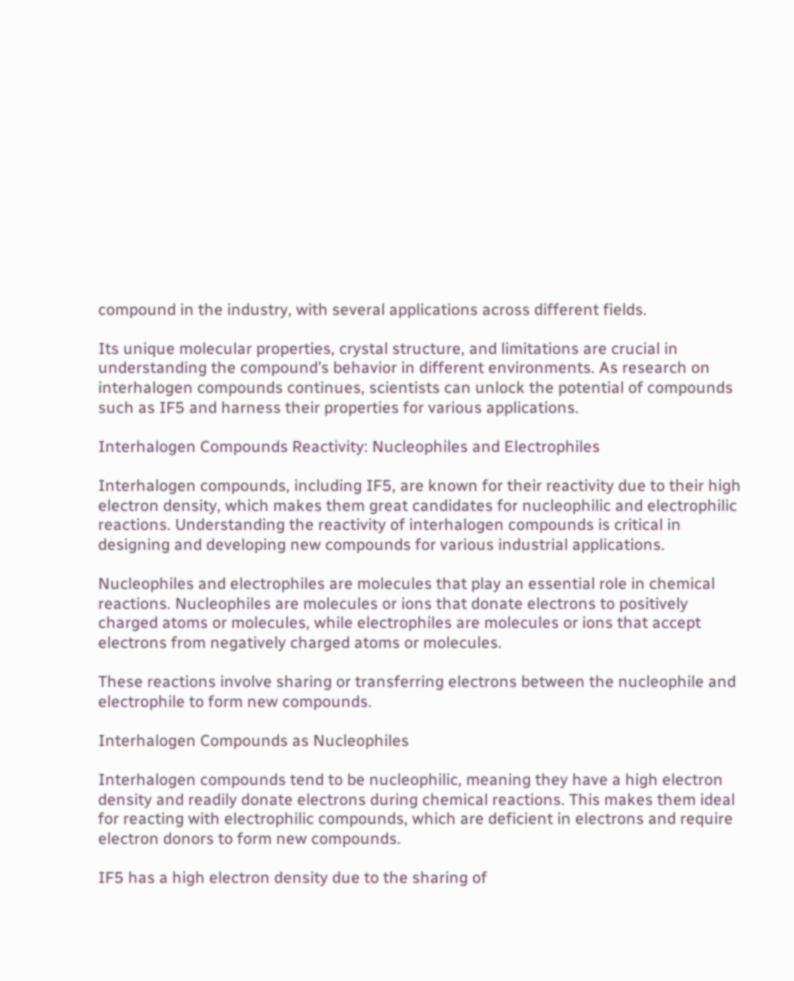compound in the industry, with several applications across different fields.

Its unique molecular properties, crystal structure, and limitations are crucial in understanding the compound’s behavior in different environments. As research on interhalogen compounds continues, scientists can unlock the potential of compounds such as IF5 and harness their properties for various applications.

Interhalogen Compounds Reactivity: Nucleophiles and Electrophiles

Interhalogen compounds, including IF5, are known for their reactivity due to their high electron density, which makes them great candidates for nucleophilic and electrophilic reactions. Understanding the reactivity of interhalogen compounds is critical in designing and developing new compounds for various industrial applications.

Nucleophiles and electrophiles are molecules that play an essential role in chemical reactions. Nucleophiles are molecules or ions that donate electrons to positively charged atoms or molecules, while electrophiles are molecules or ions that accept electrons from negatively charged atoms or molecules.

These reactions involve sharing or transferring electrons between the nucleophile and electrophile to form new compounds.

Interhalogen Compounds as Nucleophiles

Interhalogen compounds tend to be nucleophilic, meaning they have a high electron density and readily donate electrons during chemical reactions. This makes them ideal for reacting with electrophilic compounds, which are deficient in electrons and require electron donors to form new compounds.

IF5 has a high electron density due to the sharing of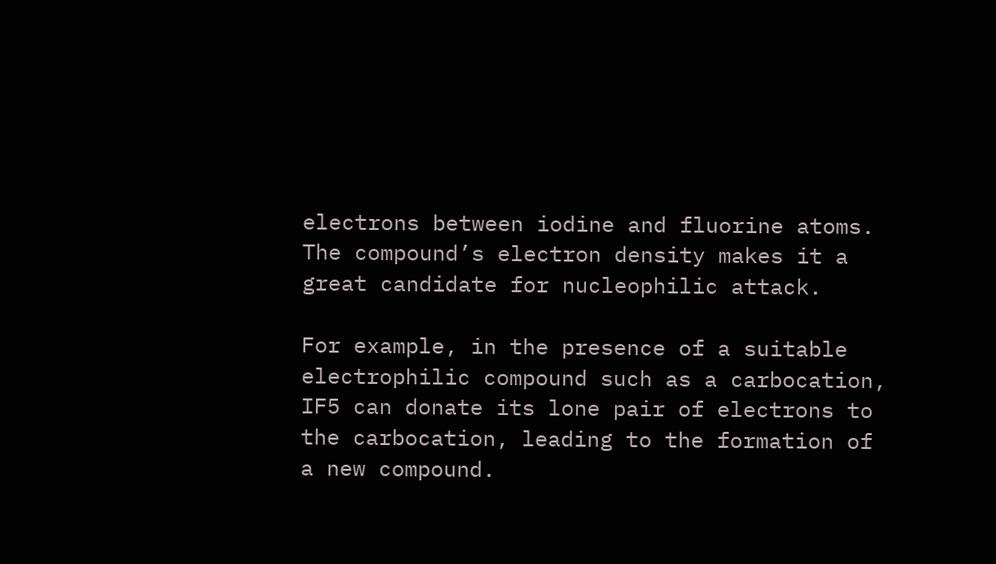electrons between iodine and fluorine atoms. The compound’s electron density makes it a great candidate for nucleophilic attack.

For example, in the presence of a suitable electrophilic compound such as a carbocation, IF5 can donate its lone pair of electrons to the carbocation, leading to the formation of a new compound.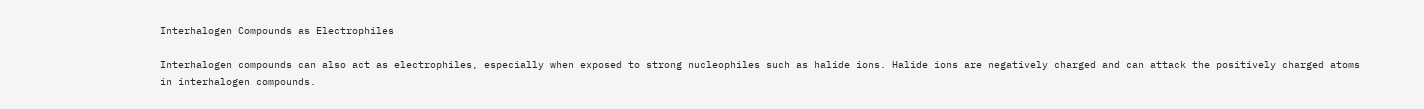Interhalogen Compounds as Electrophiles

Interhalogen compounds can also act as electrophiles, especially when exposed to strong nucleophiles such as halide ions. Halide ions are negatively charged and can attack the positively charged atoms in interhalogen compounds.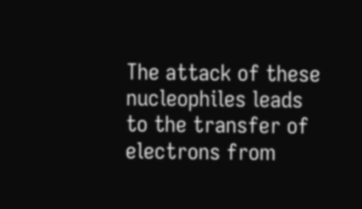The attack of these nucleophiles leads to the transfer of electrons from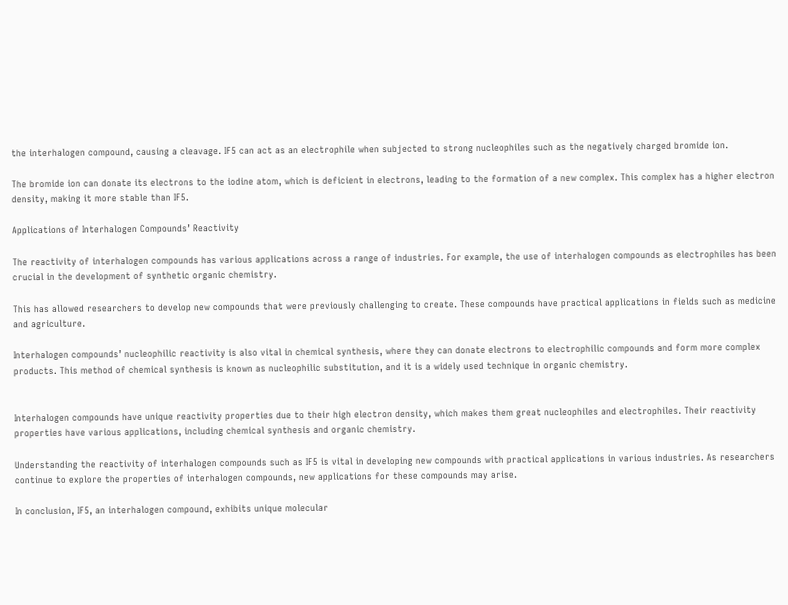the interhalogen compound, causing a cleavage. IF5 can act as an electrophile when subjected to strong nucleophiles such as the negatively charged bromide ion.

The bromide ion can donate its electrons to the iodine atom, which is deficient in electrons, leading to the formation of a new complex. This complex has a higher electron density, making it more stable than IF5.

Applications of Interhalogen Compounds’ Reactivity

The reactivity of interhalogen compounds has various applications across a range of industries. For example, the use of interhalogen compounds as electrophiles has been crucial in the development of synthetic organic chemistry.

This has allowed researchers to develop new compounds that were previously challenging to create. These compounds have practical applications in fields such as medicine and agriculture.

Interhalogen compounds’ nucleophilic reactivity is also vital in chemical synthesis, where they can donate electrons to electrophilic compounds and form more complex products. This method of chemical synthesis is known as nucleophilic substitution, and it is a widely used technique in organic chemistry.


Interhalogen compounds have unique reactivity properties due to their high electron density, which makes them great nucleophiles and electrophiles. Their reactivity properties have various applications, including chemical synthesis and organic chemistry.

Understanding the reactivity of interhalogen compounds such as IF5 is vital in developing new compounds with practical applications in various industries. As researchers continue to explore the properties of interhalogen compounds, new applications for these compounds may arise.

In conclusion, IF5, an interhalogen compound, exhibits unique molecular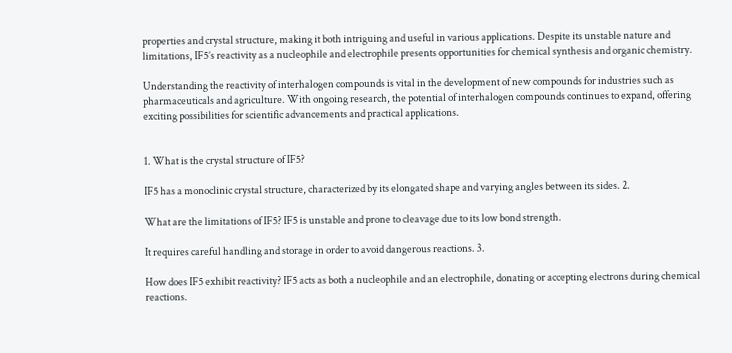properties and crystal structure, making it both intriguing and useful in various applications. Despite its unstable nature and limitations, IF5’s reactivity as a nucleophile and electrophile presents opportunities for chemical synthesis and organic chemistry.

Understanding the reactivity of interhalogen compounds is vital in the development of new compounds for industries such as pharmaceuticals and agriculture. With ongoing research, the potential of interhalogen compounds continues to expand, offering exciting possibilities for scientific advancements and practical applications.


1. What is the crystal structure of IF5?

IF5 has a monoclinic crystal structure, characterized by its elongated shape and varying angles between its sides. 2.

What are the limitations of IF5? IF5 is unstable and prone to cleavage due to its low bond strength.

It requires careful handling and storage in order to avoid dangerous reactions. 3.

How does IF5 exhibit reactivity? IF5 acts as both a nucleophile and an electrophile, donating or accepting electrons during chemical reactions.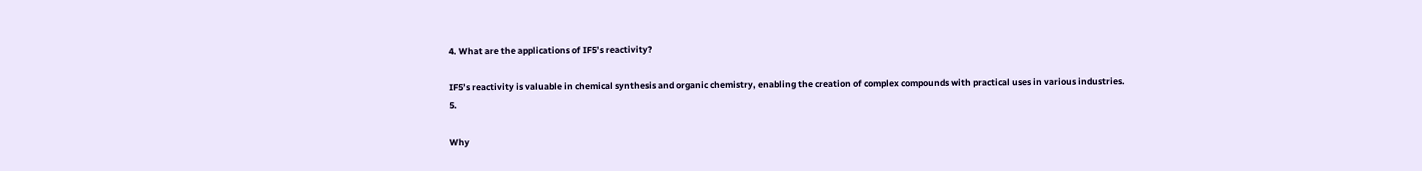4. What are the applications of IF5’s reactivity?

IF5’s reactivity is valuable in chemical synthesis and organic chemistry, enabling the creation of complex compounds with practical uses in various industries. 5.

Why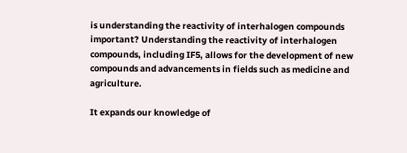is understanding the reactivity of interhalogen compounds important? Understanding the reactivity of interhalogen compounds, including IF5, allows for the development of new compounds and advancements in fields such as medicine and agriculture.

It expands our knowledge of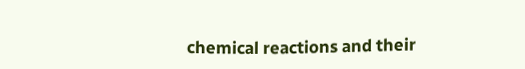chemical reactions and their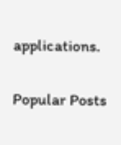applications.

Popular Posts